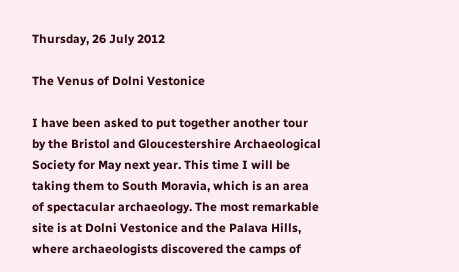Thursday, 26 July 2012

The Venus of Dolni Vestonice

I have been asked to put together another tour by the Bristol and Gloucestershire Archaeological Society for May next year. This time I will be taking them to South Moravia, which is an area of spectacular archaeology. The most remarkable site is at Dolni Vestonice and the Palava Hills, where archaeologists discovered the camps of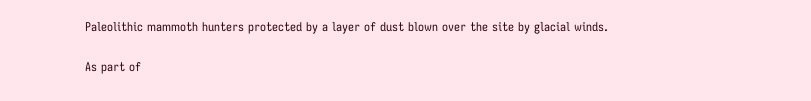Paleolithic mammoth hunters protected by a layer of dust blown over the site by glacial winds.

As part of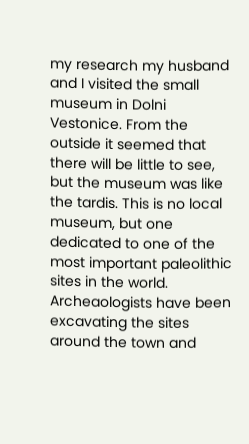my research my husband and I visited the small museum in Dolni Vestonice. From the outside it seemed that there will be little to see, but the museum was like the tardis. This is no local museum, but one dedicated to one of the most important paleolithic sites in the world. Archeaologists have been excavating the sites around the town and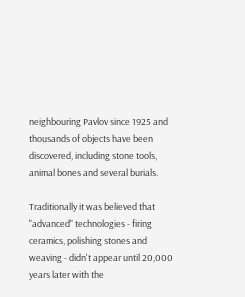neighbouring Pavlov since 1925 and thousands of objects have been discovered, including stone tools, animal bones and several burials.

Traditionally it was believed that "advanced" technologies - firing ceramics, polishing stones and weaving - didn't appear until 20,000 years later with the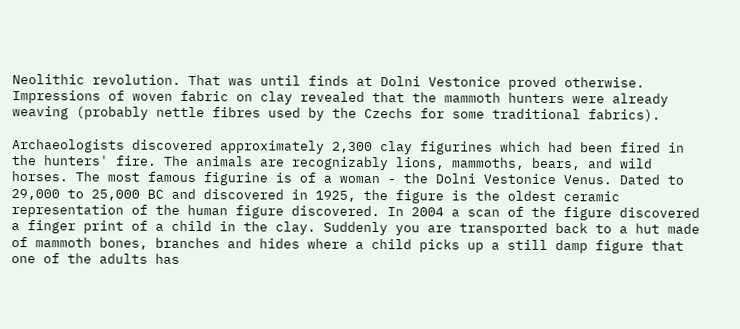Neolithic revolution. That was until finds at Dolni Vestonice proved otherwise. Impressions of woven fabric on clay revealed that the mammoth hunters were already weaving (probably nettle fibres used by the Czechs for some traditional fabrics).

Archaeologists discovered approximately 2,300 clay figurines which had been fired in the hunters' fire. The animals are recognizably lions, mammoths, bears, and wild horses. The most famous figurine is of a woman - the Dolni Vestonice Venus. Dated to 29,000 to 25,000 BC and discovered in 1925, the figure is the oldest ceramic representation of the human figure discovered. In 2004 a scan of the figure discovered a finger print of a child in the clay. Suddenly you are transported back to a hut made of mammoth bones, branches and hides where a child picks up a still damp figure that one of the adults has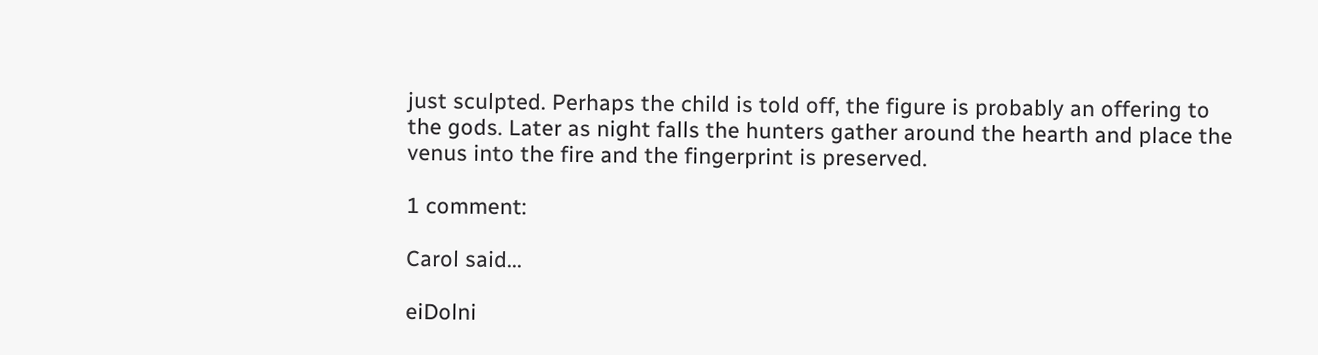just sculpted. Perhaps the child is told off, the figure is probably an offering to the gods. Later as night falls the hunters gather around the hearth and place the venus into the fire and the fingerprint is preserved.

1 comment:

Carol said...

eiDolni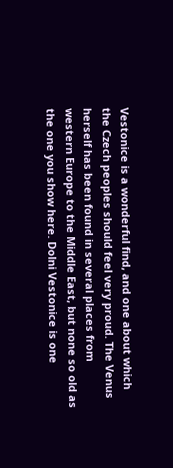Vestonice is a wonderful find, and one about which the Czech peoples should feel very proud. The Venus herself has been found in several places from western Europe to the Middle East, but none so old as the one you show here. Dolni Vestonice is one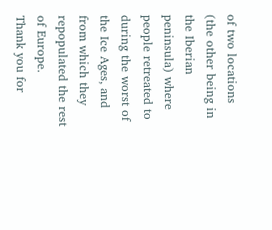of two locations (the other being in the Iberian peninsula) where people retreated to during the worst of the Ice Ages, and from which they repopulated the rest of Europe.
Thank you for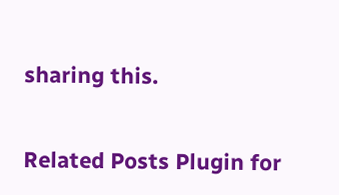sharing this.


Related Posts Plugin for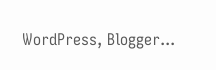WordPress, Blogger...